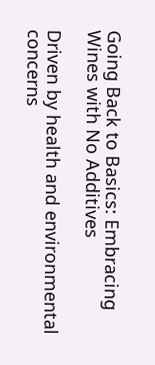Going Back to Basics: Embracing Wines with No Additives

Driven by health and environmental concerns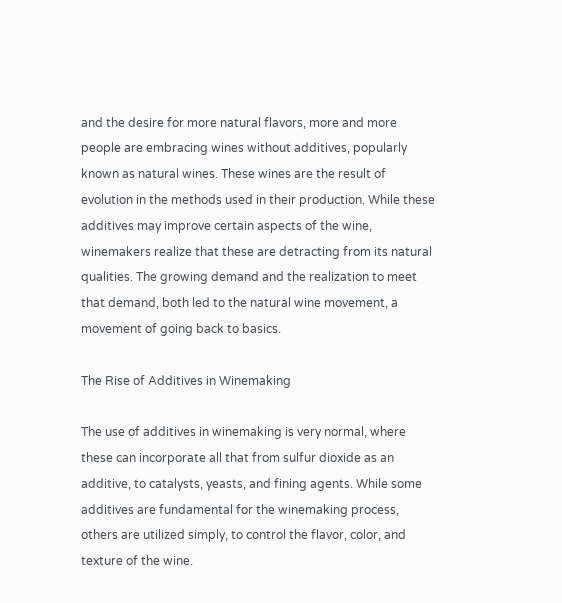and the desire for more natural flavors, more and more people are embracing wines without additives, popularly known as natural wines. These wines are the result of evolution in the methods used in their production. While these additives may improve certain aspects of the wine, winemakers realize that these are detracting from its natural qualities. The growing demand and the realization to meet that demand, both led to the natural wine movement, a movement of going back to basics.

The Rise of Additives in Winemaking

The use of additives in winemaking is very normal, where these can incorporate all that from sulfur dioxide as an additive, to catalysts, yeasts, and fining agents. While some additives are fundamental for the winemaking process, others are utilized simply, to control the flavor, color, and texture of the wine.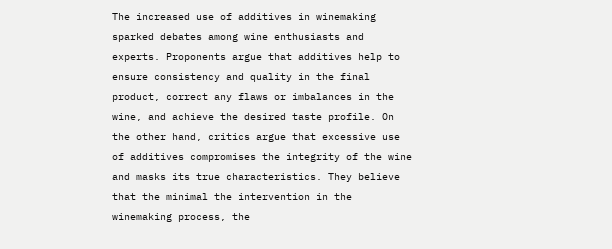The increased use of additives in winemaking sparked debates among wine enthusiasts and experts. Proponents argue that additives help to ensure consistency and quality in the final product, correct any flaws or imbalances in the wine, and achieve the desired taste profile. On the other hand, critics argue that excessive use of additives compromises the integrity of the wine and masks its true characteristics. They believe that the minimal the intervention in the winemaking process, the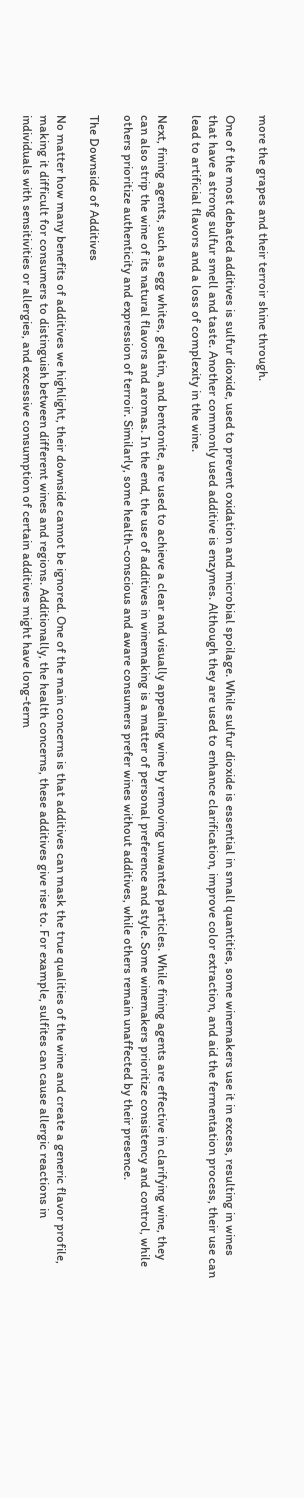more the grapes and their terroir shine through.

One of the most debated additives is sulfur dioxide, used to prevent oxidation and microbial spoilage. While sulfur dioxide is essential in small quantities, some winemakers use it in excess, resulting in wines that have a strong sulfur smell and taste. Another commonly used additive is enzymes. Although they are used to enhance clarification, improve color extraction, and aid the fermentation process, their use can lead to artificial flavors and a loss of complexity in the wine.

Next, fining agents, such as egg whites, gelatin, and bentonite, are used to achieve a clear and visually appealing wine by removing unwanted particles. While fining agents are effective in clarifying wine, they can also strip the wine of its natural flavors and aromas. In the end, the use of additives in winemaking is a matter of personal preference and style. Some winemakers prioritize consistency and control, while others prioritize authenticity and expression of terroir. Similarly, some health-conscious and aware consumers prefer wines without additives, while others remain unaffected by their presence.

The Downside of Additives

No matter how many benefits of additives we highlight, their downside cannot be ignored. One of the main concerns is that additives can mask the true qualities of the wine and create a generic flavor profile, making it difficult for consumers to distinguish between different wines and regions. Additionally, the health concerns, these additives give rise to. For example, sulfites can cause allergic reactions in individuals with sensitivities or allergies, and excessive consumption of certain additives might have long-term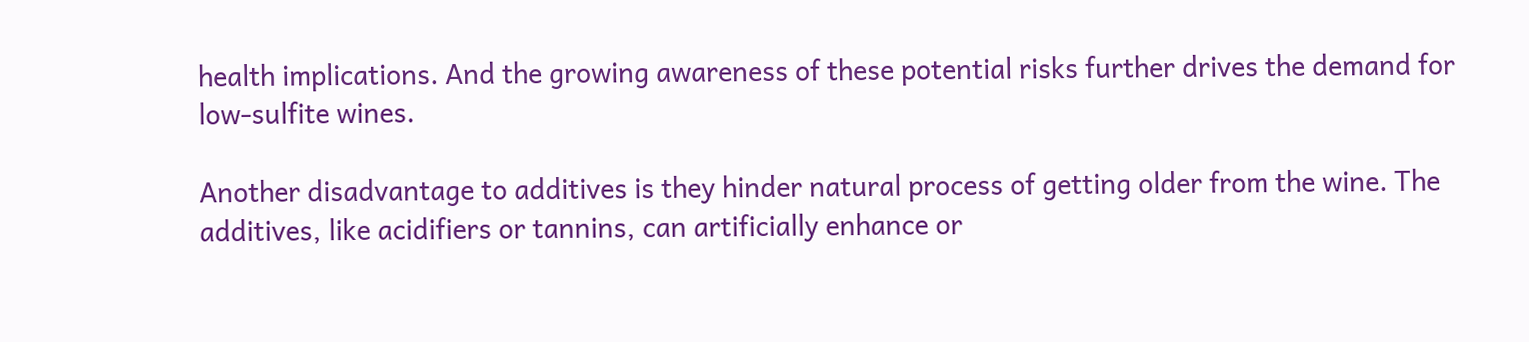health implications. And the growing awareness of these potential risks further drives the demand for low-sulfite wines.

Another disadvantage to additives is they hinder natural process of getting older from the wine. The additives, like acidifiers or tannins, can artificially enhance or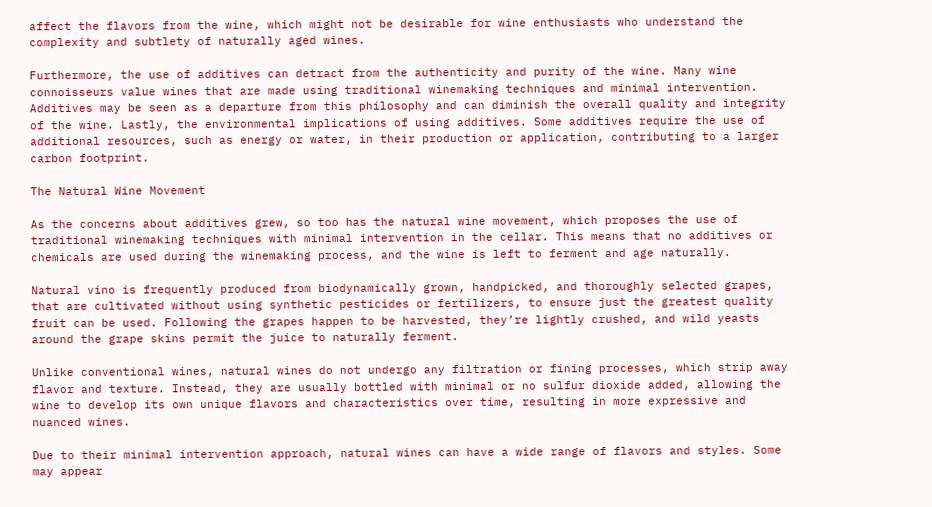affect the flavors from the wine, which might not be desirable for wine enthusiasts who understand the complexity and subtlety of naturally aged wines.

Furthermore, the use of additives can detract from the authenticity and purity of the wine. Many wine connoisseurs value wines that are made using traditional winemaking techniques and minimal intervention. Additives may be seen as a departure from this philosophy and can diminish the overall quality and integrity of the wine. Lastly, the environmental implications of using additives. Some additives require the use of additional resources, such as energy or water, in their production or application, contributing to a larger carbon footprint.

The Natural Wine Movement

As the concerns about additives grew, so too has the natural wine movement, which proposes the use of traditional winemaking techniques with minimal intervention in the cellar. This means that no additives or chemicals are used during the winemaking process, and the wine is left to ferment and age naturally.

Natural vino is frequently produced from biodynamically grown, handpicked, and thoroughly selected grapes, that are cultivated without using synthetic pesticides or fertilizers, to ensure just the greatest quality fruit can be used. Following the grapes happen to be harvested, they’re lightly crushed, and wild yeasts around the grape skins permit the juice to naturally ferment.

Unlike conventional wines, natural wines do not undergo any filtration or fining processes, which strip away flavor and texture. Instead, they are usually bottled with minimal or no sulfur dioxide added, allowing the wine to develop its own unique flavors and characteristics over time, resulting in more expressive and nuanced wines.

Due to their minimal intervention approach, natural wines can have a wide range of flavors and styles. Some may appear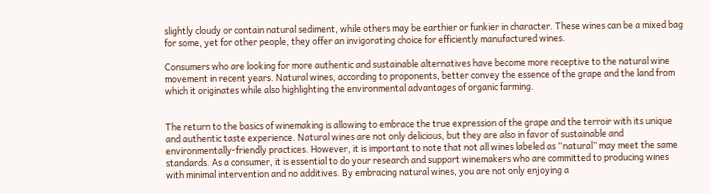slightly cloudy or contain natural sediment, while others may be earthier or funkier in character. These wines can be a mixed bag for some, yet for other people, they offer an invigorating choice for efficiently manufactured wines.

Consumers who are looking for more authentic and sustainable alternatives have become more receptive to the natural wine movement in recent years. Natural wines, according to proponents, better convey the essence of the grape and the land from which it originates while also highlighting the environmental advantages of organic farming.


The return to the basics of winemaking is allowing to embrace the true expression of the grape and the terroir with its unique and authentic taste experience. Natural wines are not only delicious, but they are also in favor of sustainable and environmentally-friendly practices. However, it is important to note that not all wines labeled as “natural” may meet the same standards. As a consumer, it is essential to do your research and support winemakers who are committed to producing wines with minimal intervention and no additives. By embracing natural wines, you are not only enjoying a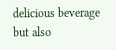delicious beverage but also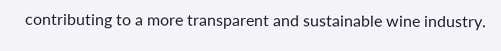contributing to a more transparent and sustainable wine industry.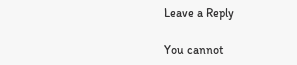Leave a Reply

You cannot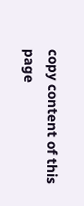copy content of this page